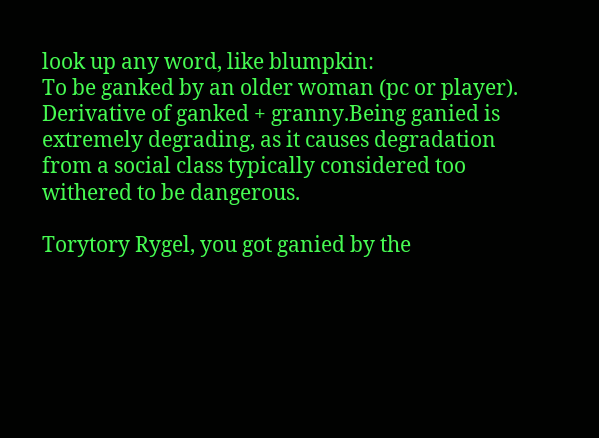look up any word, like blumpkin:
To be ganked by an older woman (pc or player). Derivative of ganked + granny.Being ganied is extremely degrading, as it causes degradation from a social class typically considered too withered to be dangerous.

Torytory Rygel, you got ganied by the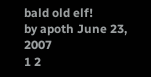bald old elf!
by apoth June 23, 2007
1 2